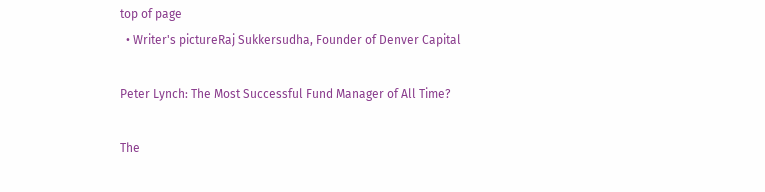top of page
  • Writer's pictureRaj Sukkersudha, Founder of Denver Capital

Peter Lynch: The Most Successful Fund Manager of All Time?

The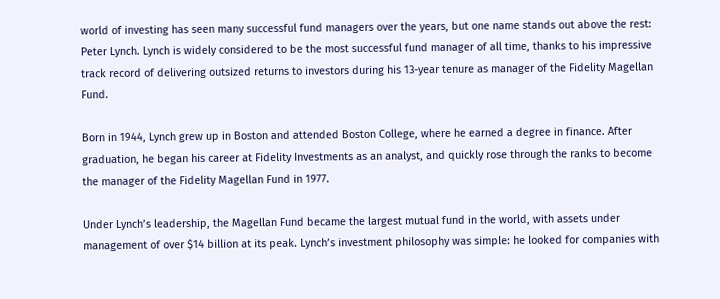world of investing has seen many successful fund managers over the years, but one name stands out above the rest: Peter Lynch. Lynch is widely considered to be the most successful fund manager of all time, thanks to his impressive track record of delivering outsized returns to investors during his 13-year tenure as manager of the Fidelity Magellan Fund.

Born in 1944, Lynch grew up in Boston and attended Boston College, where he earned a degree in finance. After graduation, he began his career at Fidelity Investments as an analyst, and quickly rose through the ranks to become the manager of the Fidelity Magellan Fund in 1977.

Under Lynch’s leadership, the Magellan Fund became the largest mutual fund in the world, with assets under management of over $14 billion at its peak. Lynch’s investment philosophy was simple: he looked for companies with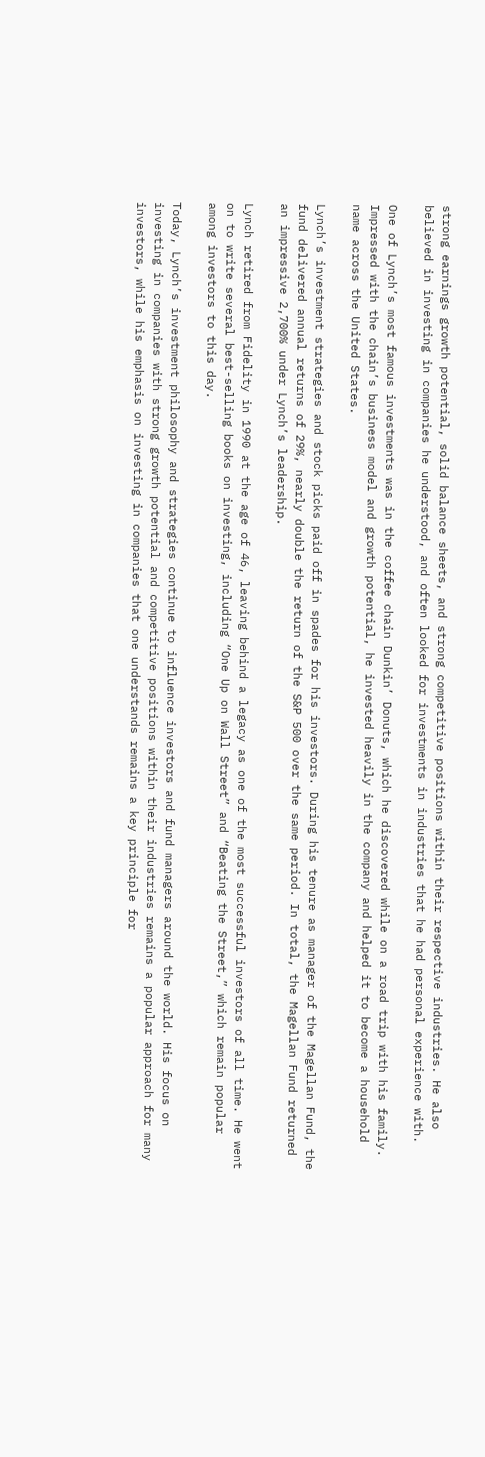strong earnings growth potential, solid balance sheets, and strong competitive positions within their respective industries. He also believed in investing in companies he understood, and often looked for investments in industries that he had personal experience with.

One of Lynch’s most famous investments was in the coffee chain Dunkin’ Donuts, which he discovered while on a road trip with his family. Impressed with the chain’s business model and growth potential, he invested heavily in the company and helped it to become a household name across the United States.

Lynch’s investment strategies and stock picks paid off in spades for his investors. During his tenure as manager of the Magellan Fund, the fund delivered annual returns of 29%, nearly double the return of the S&P 500 over the same period. In total, the Magellan Fund returned an impressive 2,700% under Lynch’s leadership.

Lynch retired from Fidelity in 1990 at the age of 46, leaving behind a legacy as one of the most successful investors of all time. He went on to write several best-selling books on investing, including “One Up on Wall Street” and “Beating the Street,” which remain popular among investors to this day.

Today, Lynch’s investment philosophy and strategies continue to influence investors and fund managers around the world. His focus on investing in companies with strong growth potential and competitive positions within their industries remains a popular approach for many investors, while his emphasis on investing in companies that one understands remains a key principle for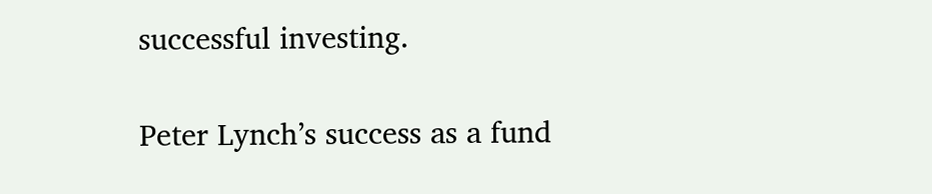successful investing.

Peter Lynch’s success as a fund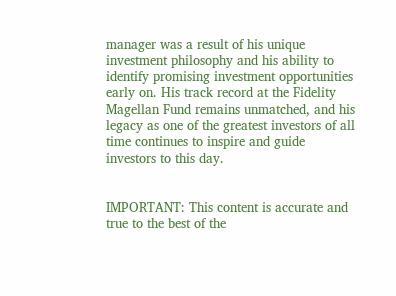manager was a result of his unique investment philosophy and his ability to identify promising investment opportunities early on. His track record at the Fidelity Magellan Fund remains unmatched, and his legacy as one of the greatest investors of all time continues to inspire and guide investors to this day.


IMPORTANT: This content is accurate and true to the best of the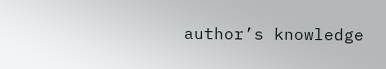author’s knowledge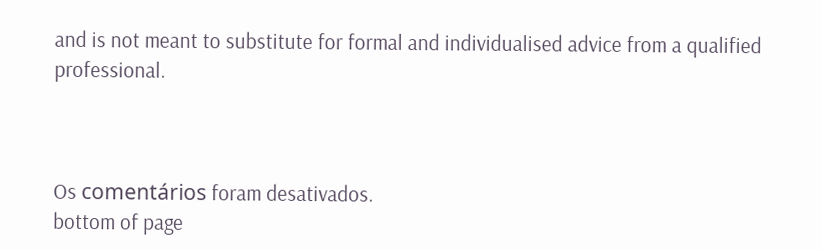and is not meant to substitute for formal and individualised advice from a qualified professional.



Os comentários foram desativados.
bottom of page